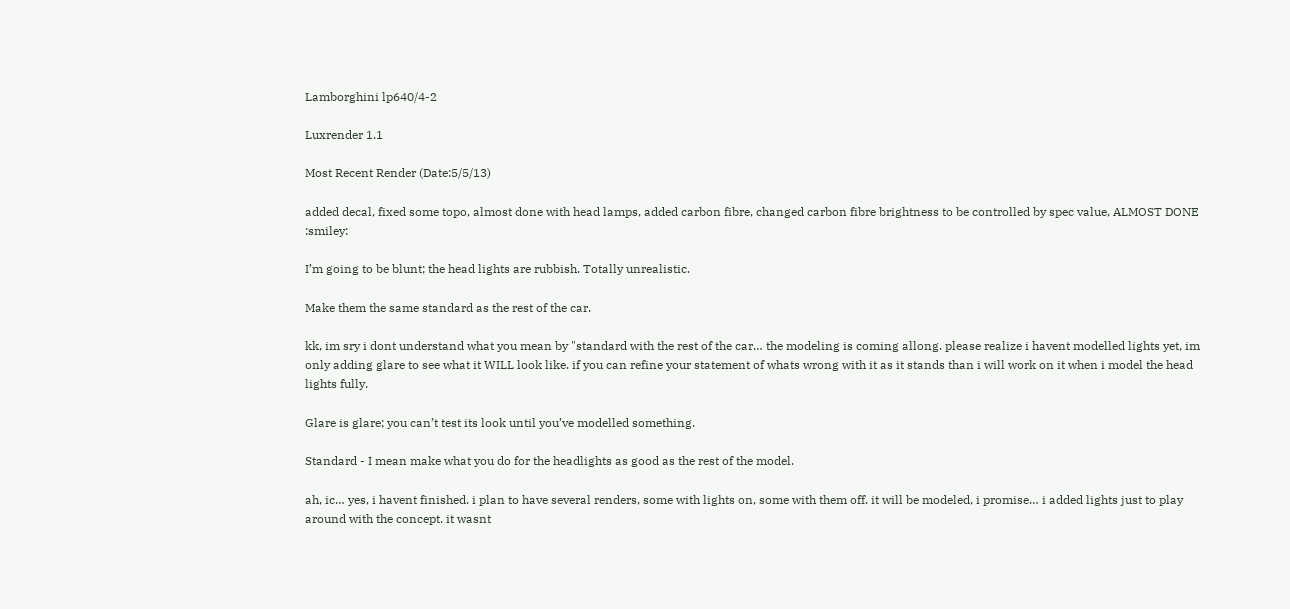Lamborghini lp640/4-2

Luxrender 1.1

Most Recent Render (Date:5/5/13)

added decal, fixed some topo, almost done with head lamps, added carbon fibre, changed carbon fibre brightness to be controlled by spec value, ALMOST DONE :smiley:

I’m going to be blunt; the head lights are rubbish. Totally unrealistic.

Make them the same standard as the rest of the car.

kk, im sry i dont understand what you mean by "standard with the rest of the car… the modeling is coming allong. please realize i havent modelled lights yet, im only adding glare to see what it WILL look like. if you can refine your statement of whats wrong with it as it stands than i will work on it when i model the head lights fully.

Glare is glare; you can’t test its look until you’ve modelled something.

Standard - I mean make what you do for the headlights as good as the rest of the model.

ah, ic… yes, i havent finished. i plan to have several renders, some with lights on, some with them off. it will be modeled, i promise… i added lights just to play around with the concept. it wasnt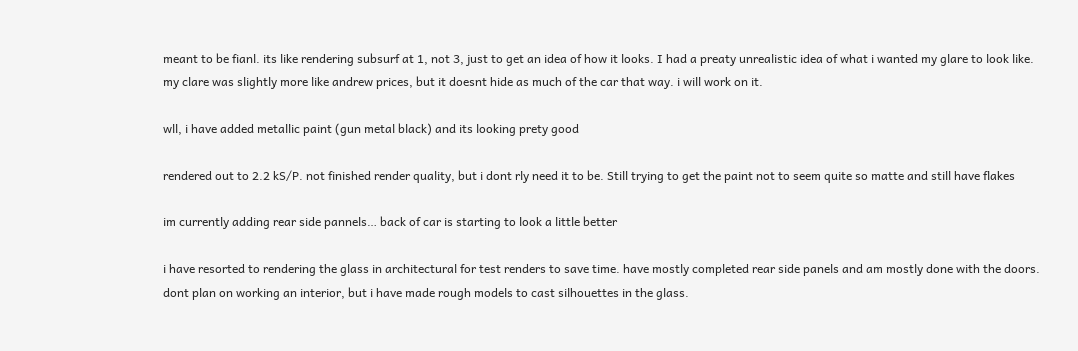meant to be fianl. its like rendering subsurf at 1, not 3, just to get an idea of how it looks. I had a preaty unrealistic idea of what i wanted my glare to look like. my clare was slightly more like andrew prices, but it doesnt hide as much of the car that way. i will work on it.

wll, i have added metallic paint (gun metal black) and its looking prety good

rendered out to 2.2 kS/P. not finished render quality, but i dont rly need it to be. Still trying to get the paint not to seem quite so matte and still have flakes

im currently adding rear side pannels… back of car is starting to look a little better

i have resorted to rendering the glass in architectural for test renders to save time. have mostly completed rear side panels and am mostly done with the doors. dont plan on working an interior, but i have made rough models to cast silhouettes in the glass.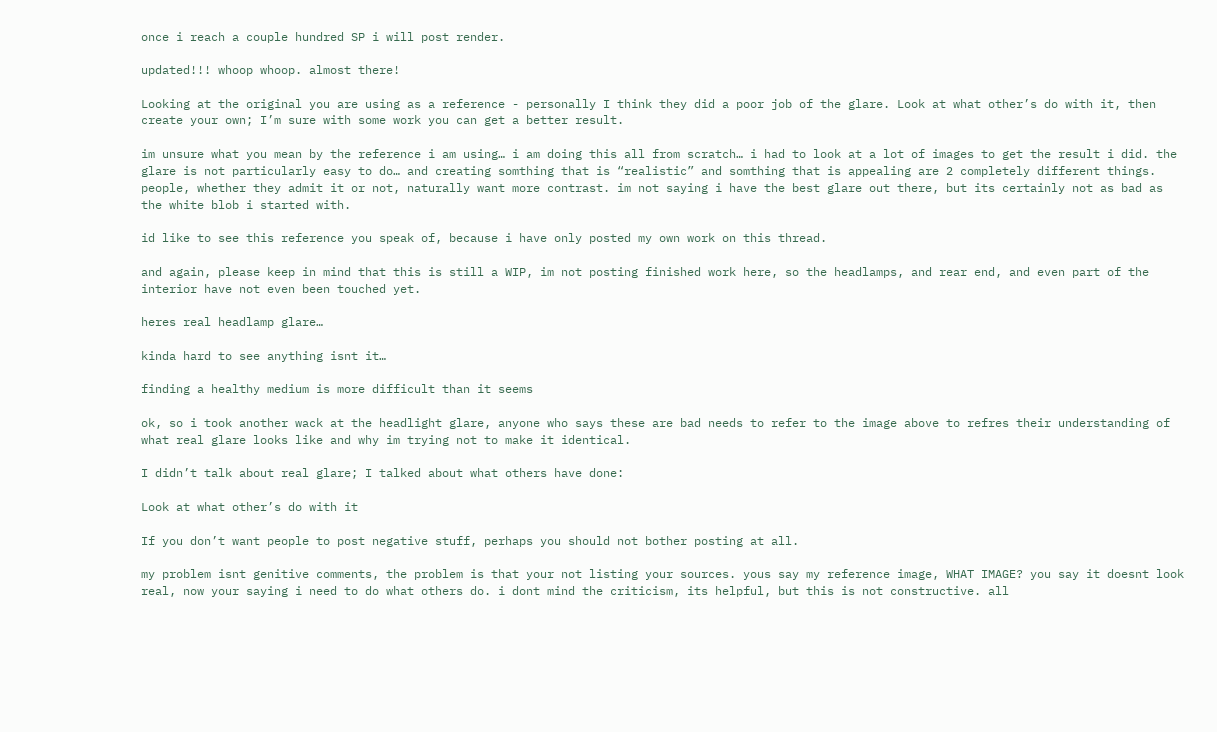once i reach a couple hundred SP i will post render.

updated!!! whoop whoop. almost there!

Looking at the original you are using as a reference - personally I think they did a poor job of the glare. Look at what other’s do with it, then create your own; I’m sure with some work you can get a better result.

im unsure what you mean by the reference i am using… i am doing this all from scratch… i had to look at a lot of images to get the result i did. the glare is not particularly easy to do… and creating somthing that is “realistic” and somthing that is appealing are 2 completely different things. people, whether they admit it or not, naturally want more contrast. im not saying i have the best glare out there, but its certainly not as bad as the white blob i started with.

id like to see this reference you speak of, because i have only posted my own work on this thread.

and again, please keep in mind that this is still a WIP, im not posting finished work here, so the headlamps, and rear end, and even part of the interior have not even been touched yet.

heres real headlamp glare…

kinda hard to see anything isnt it…

finding a healthy medium is more difficult than it seems

ok, so i took another wack at the headlight glare, anyone who says these are bad needs to refer to the image above to refres their understanding of what real glare looks like and why im trying not to make it identical.

I didn’t talk about real glare; I talked about what others have done:

Look at what other’s do with it

If you don’t want people to post negative stuff, perhaps you should not bother posting at all.

my problem isnt genitive comments, the problem is that your not listing your sources. yous say my reference image, WHAT IMAGE? you say it doesnt look real, now your saying i need to do what others do. i dont mind the criticism, its helpful, but this is not constructive. all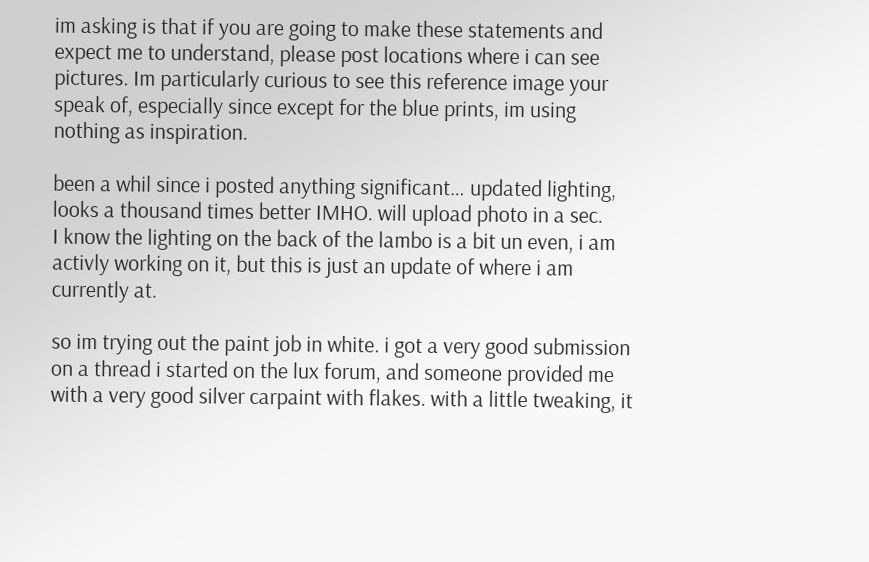im asking is that if you are going to make these statements and expect me to understand, please post locations where i can see pictures. Im particularly curious to see this reference image your speak of, especially since except for the blue prints, im using nothing as inspiration.

been a whil since i posted anything significant… updated lighting, looks a thousand times better IMHO. will upload photo in a sec.
I know the lighting on the back of the lambo is a bit un even, i am activly working on it, but this is just an update of where i am currently at.

so im trying out the paint job in white. i got a very good submission on a thread i started on the lux forum, and someone provided me with a very good silver carpaint with flakes. with a little tweaking, it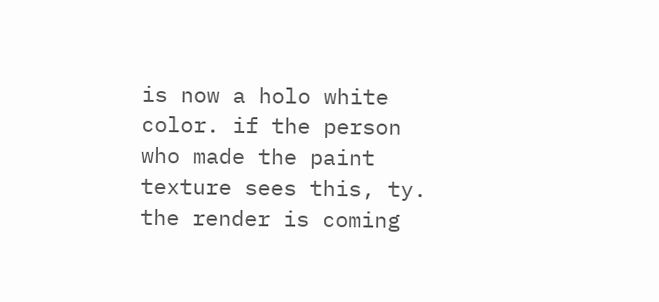is now a holo white color. if the person who made the paint texture sees this, ty. the render is coming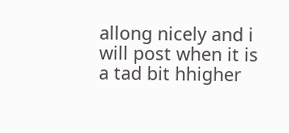allong nicely and i will post when it is a tad bit hhigher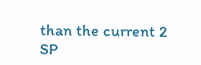than the current 2 SP